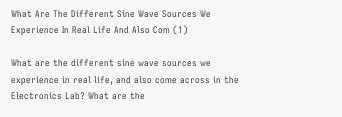What Are The Different Sine Wave Sources We Experience In Real Life And Also Com (1)

What are the different sine wave sources we experience in real life, and also come across in the Electronics Lab? What are the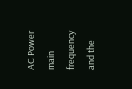AC Power main frequency and the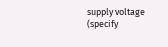supply voltage (specify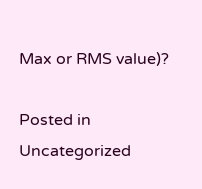Max or RMS value)?

Posted in Uncategorized